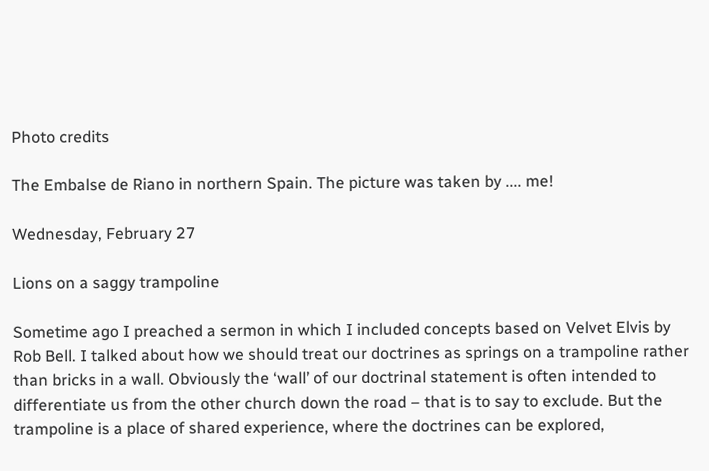Photo credits

The Embalse de Riano in northern Spain. The picture was taken by .... me!

Wednesday, February 27

Lions on a saggy trampoline

Sometime ago I preached a sermon in which I included concepts based on Velvet Elvis by Rob Bell. I talked about how we should treat our doctrines as springs on a trampoline rather than bricks in a wall. Obviously the ‘wall’ of our doctrinal statement is often intended to differentiate us from the other church down the road – that is to say to exclude. But the trampoline is a place of shared experience, where the doctrines can be explored,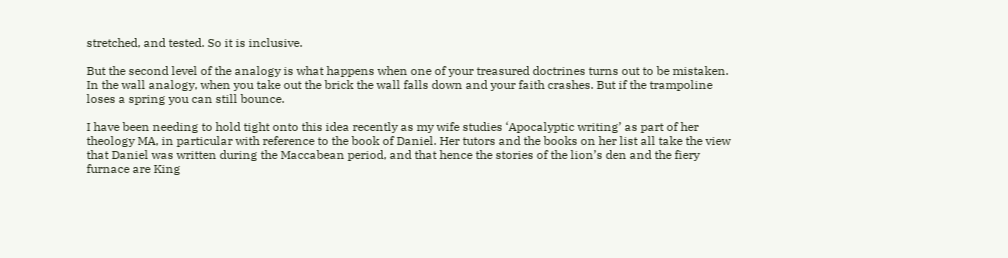stretched, and tested. So it is inclusive.

But the second level of the analogy is what happens when one of your treasured doctrines turns out to be mistaken. In the wall analogy, when you take out the brick the wall falls down and your faith crashes. But if the trampoline loses a spring you can still bounce.

I have been needing to hold tight onto this idea recently as my wife studies ‘Apocalyptic writing’ as part of her theology MA, in particular with reference to the book of Daniel. Her tutors and the books on her list all take the view that Daniel was written during the Maccabean period, and that hence the stories of the lion’s den and the fiery furnace are King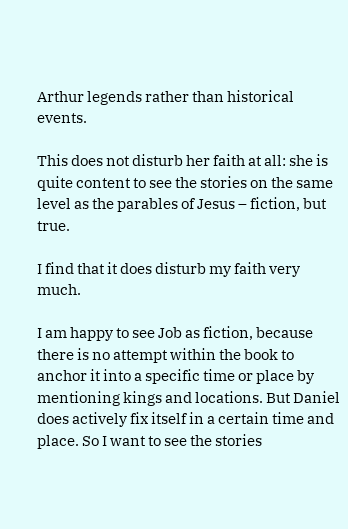Arthur legends rather than historical events.

This does not disturb her faith at all: she is quite content to see the stories on the same level as the parables of Jesus – fiction, but true.

I find that it does disturb my faith very much.

I am happy to see Job as fiction, because there is no attempt within the book to anchor it into a specific time or place by mentioning kings and locations. But Daniel does actively fix itself in a certain time and place. So I want to see the stories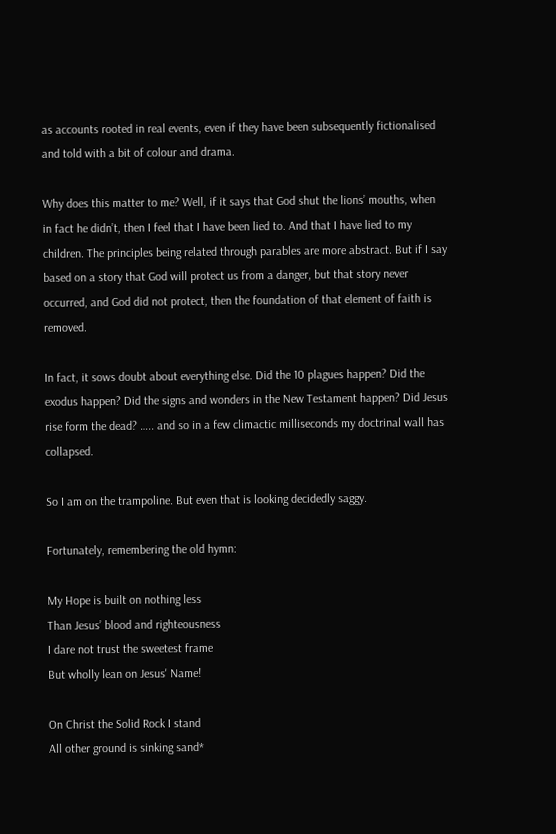as accounts rooted in real events, even if they have been subsequently fictionalised and told with a bit of colour and drama.

Why does this matter to me? Well, if it says that God shut the lions’ mouths, when in fact he didn’t, then I feel that I have been lied to. And that I have lied to my children. The principles being related through parables are more abstract. But if I say based on a story that God will protect us from a danger, but that story never occurred, and God did not protect, then the foundation of that element of faith is removed.

In fact, it sows doubt about everything else. Did the 10 plagues happen? Did the exodus happen? Did the signs and wonders in the New Testament happen? Did Jesus rise form the dead? ….. and so in a few climactic milliseconds my doctrinal wall has collapsed.

So I am on the trampoline. But even that is looking decidedly saggy.

Fortunately, remembering the old hymn:

My Hope is built on nothing less
Than Jesus’ blood and righteousness
I dare not trust the sweetest frame
But wholly lean on Jesus' Name!

On Christ the Solid Rock I stand
All other ground is sinking sand*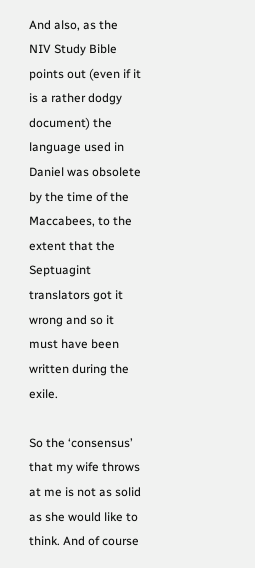And also, as the NIV Study Bible points out (even if it is a rather dodgy document) the language used in Daniel was obsolete by the time of the Maccabees, to the extent that the Septuagint translators got it wrong and so it must have been written during the exile.

So the ‘consensus’ that my wife throws at me is not as solid as she would like to think. And of course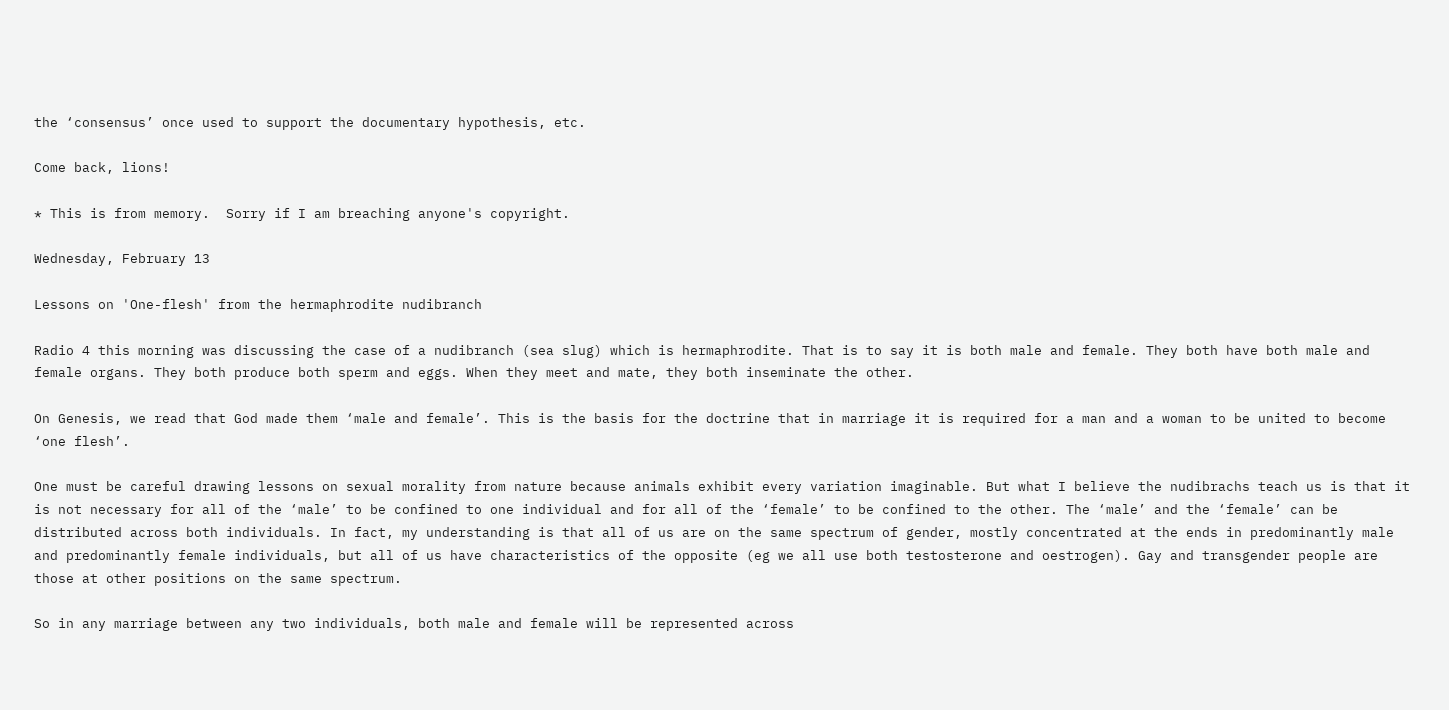the ‘consensus’ once used to support the documentary hypothesis, etc.

Come back, lions!

* This is from memory.  Sorry if I am breaching anyone's copyright.

Wednesday, February 13

Lessons on 'One-flesh' from the hermaphrodite nudibranch

Radio 4 this morning was discussing the case of a nudibranch (sea slug) which is hermaphrodite. That is to say it is both male and female. They both have both male and female organs. They both produce both sperm and eggs. When they meet and mate, they both inseminate the other.

On Genesis, we read that God made them ‘male and female’. This is the basis for the doctrine that in marriage it is required for a man and a woman to be united to become ‘one flesh’.

One must be careful drawing lessons on sexual morality from nature because animals exhibit every variation imaginable. But what I believe the nudibrachs teach us is that it is not necessary for all of the ‘male’ to be confined to one individual and for all of the ‘female’ to be confined to the other. The ‘male’ and the ‘female’ can be distributed across both individuals. In fact, my understanding is that all of us are on the same spectrum of gender, mostly concentrated at the ends in predominantly male and predominantly female individuals, but all of us have characteristics of the opposite (eg we all use both testosterone and oestrogen). Gay and transgender people are those at other positions on the same spectrum.

So in any marriage between any two individuals, both male and female will be represented across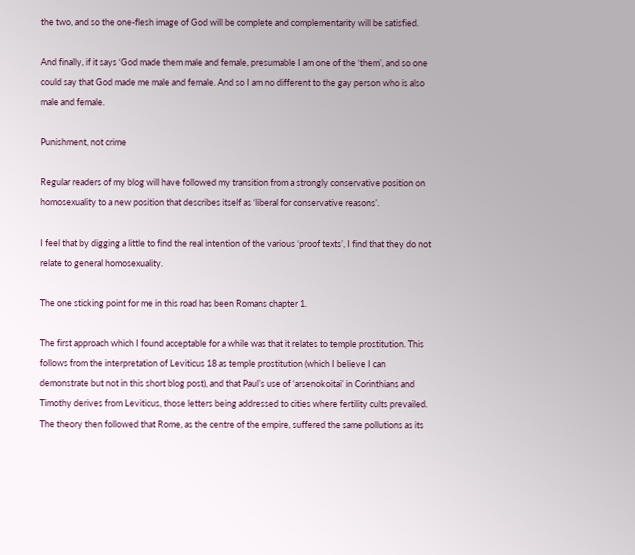the two, and so the one-flesh image of God will be complete and complementarity will be satisfied.

And finally, if it says ‘God made them male and female, presumable I am one of the ‘them’, and so one could say that God made me male and female. And so I am no different to the gay person who is also male and female.

Punishment, not crime

Regular readers of my blog will have followed my transition from a strongly conservative position on homosexuality to a new position that describes itself as ‘liberal for conservative reasons’.

I feel that by digging a little to find the real intention of the various ‘proof texts’, I find that they do not relate to general homosexuality.

The one sticking point for me in this road has been Romans chapter 1.

The first approach which I found acceptable for a while was that it relates to temple prostitution. This follows from the interpretation of Leviticus 18 as temple prostitution (which I believe I can demonstrate but not in this short blog post), and that Paul’s use of ‘arsenokoitai’ in Corinthians and Timothy derives from Leviticus, those letters being addressed to cities where fertility cults prevailed. The theory then followed that Rome, as the centre of the empire, suffered the same pollutions as its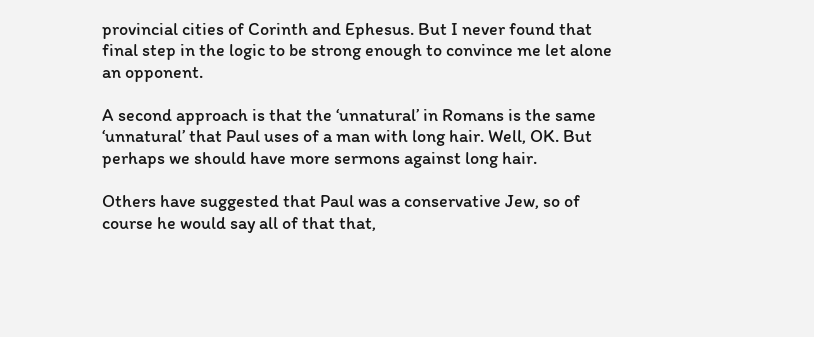provincial cities of Corinth and Ephesus. But I never found that final step in the logic to be strong enough to convince me let alone an opponent.

A second approach is that the ‘unnatural’ in Romans is the same ‘unnatural’ that Paul uses of a man with long hair. Well, OK. But perhaps we should have more sermons against long hair.

Others have suggested that Paul was a conservative Jew, so of course he would say all of that that,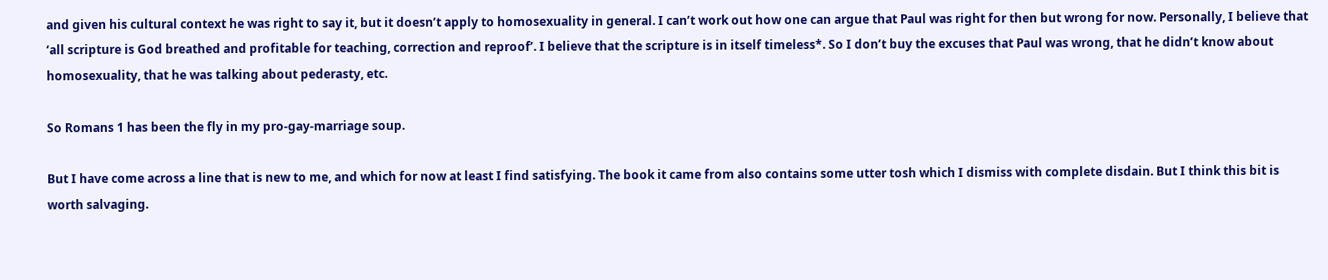and given his cultural context he was right to say it, but it doesn’t apply to homosexuality in general. I can’t work out how one can argue that Paul was right for then but wrong for now. Personally, I believe that ‘all scripture is God breathed and profitable for teaching, correction and reproof’. I believe that the scripture is in itself timeless*. So I don’t buy the excuses that Paul was wrong, that he didn’t know about homosexuality, that he was talking about pederasty, etc.

So Romans 1 has been the fly in my pro-gay-marriage soup.

But I have come across a line that is new to me, and which for now at least I find satisfying. The book it came from also contains some utter tosh which I dismiss with complete disdain. But I think this bit is worth salvaging.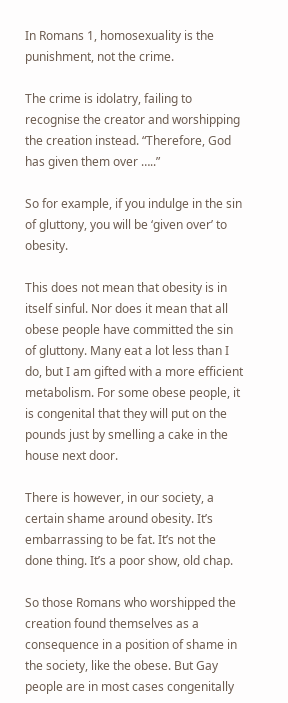In Romans 1, homosexuality is the punishment, not the crime.

The crime is idolatry, failing to recognise the creator and worshipping the creation instead. “Therefore, God has given them over …..”

So for example, if you indulge in the sin of gluttony, you will be ‘given over’ to obesity.

This does not mean that obesity is in itself sinful. Nor does it mean that all obese people have committed the sin of gluttony. Many eat a lot less than I do, but I am gifted with a more efficient metabolism. For some obese people, it is congenital that they will put on the pounds just by smelling a cake in the house next door.

There is however, in our society, a certain shame around obesity. It’s embarrassing to be fat. It’s not the done thing. It’s a poor show, old chap.

So those Romans who worshipped the creation found themselves as a consequence in a position of shame in the society, like the obese. But Gay people are in most cases congenitally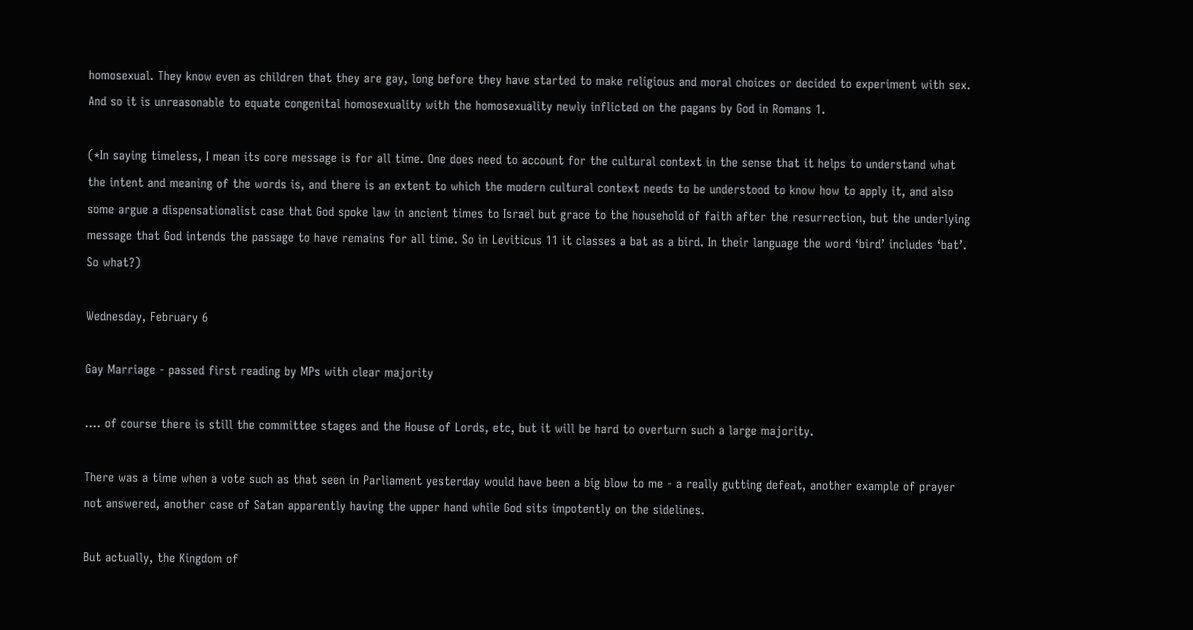homosexual. They know even as children that they are gay, long before they have started to make religious and moral choices or decided to experiment with sex. And so it is unreasonable to equate congenital homosexuality with the homosexuality newly inflicted on the pagans by God in Romans 1.

(*In saying timeless, I mean its core message is for all time. One does need to account for the cultural context in the sense that it helps to understand what the intent and meaning of the words is, and there is an extent to which the modern cultural context needs to be understood to know how to apply it, and also some argue a dispensationalist case that God spoke law in ancient times to Israel but grace to the household of faith after the resurrection, but the underlying message that God intends the passage to have remains for all time. So in Leviticus 11 it classes a bat as a bird. In their language the word ‘bird’ includes ‘bat’. So what?)

Wednesday, February 6

Gay Marriage - passed first reading by MPs with clear majority

.... of course there is still the committee stages and the House of Lords, etc, but it will be hard to overturn such a large majority.

There was a time when a vote such as that seen in Parliament yesterday would have been a big blow to me - a really gutting defeat, another example of prayer not answered, another case of Satan apparently having the upper hand while God sits impotently on the sidelines.

But actually, the Kingdom of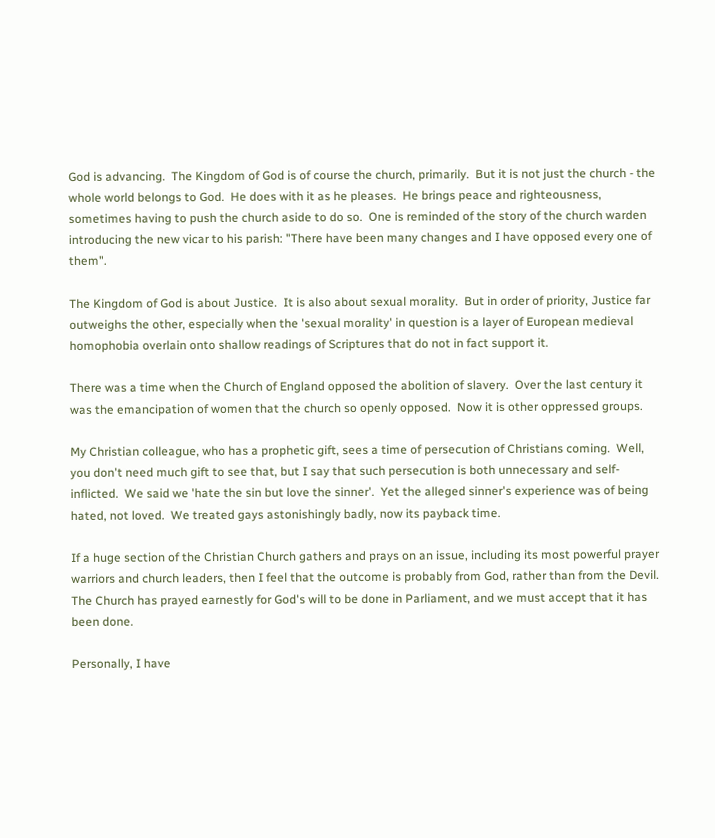God is advancing.  The Kingdom of God is of course the church, primarily.  But it is not just the church - the whole world belongs to God.  He does with it as he pleases.  He brings peace and righteousness, sometimes having to push the church aside to do so.  One is reminded of the story of the church warden introducing the new vicar to his parish: "There have been many changes and I have opposed every one of them".

The Kingdom of God is about Justice.  It is also about sexual morality.  But in order of priority, Justice far outweighs the other, especially when the 'sexual morality' in question is a layer of European medieval homophobia overlain onto shallow readings of Scriptures that do not in fact support it.

There was a time when the Church of England opposed the abolition of slavery.  Over the last century it was the emancipation of women that the church so openly opposed.  Now it is other oppressed groups.

My Christian colleague, who has a prophetic gift, sees a time of persecution of Christians coming.  Well, you don't need much gift to see that, but I say that such persecution is both unnecessary and self-inflicted.  We said we 'hate the sin but love the sinner'.  Yet the alleged sinner's experience was of being hated, not loved.  We treated gays astonishingly badly, now its payback time.

If a huge section of the Christian Church gathers and prays on an issue, including its most powerful prayer warriors and church leaders, then I feel that the outcome is probably from God, rather than from the Devil.
The Church has prayed earnestly for God's will to be done in Parliament, and we must accept that it has been done.

Personally, I have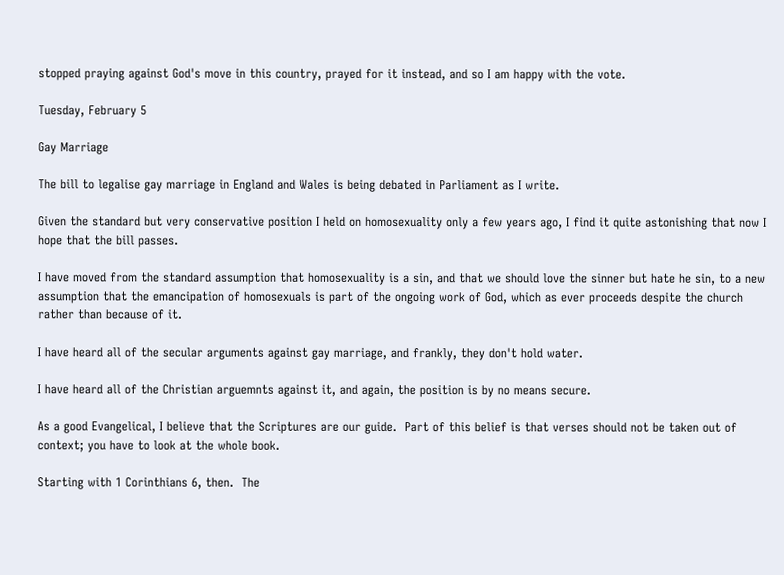stopped praying against God's move in this country, prayed for it instead, and so I am happy with the vote.

Tuesday, February 5

Gay Marriage

The bill to legalise gay marriage in England and Wales is being debated in Parliament as I write.

Given the standard but very conservative position I held on homosexuality only a few years ago, I find it quite astonishing that now I hope that the bill passes.

I have moved from the standard assumption that homosexuality is a sin, and that we should love the sinner but hate he sin, to a new assumption that the emancipation of homosexuals is part of the ongoing work of God, which as ever proceeds despite the church rather than because of it.

I have heard all of the secular arguments against gay marriage, and frankly, they don't hold water.

I have heard all of the Christian arguemnts against it, and again, the position is by no means secure.

As a good Evangelical, I believe that the Scriptures are our guide.  Part of this belief is that verses should not be taken out of context; you have to look at the whole book.

Starting with 1 Corinthians 6, then.  The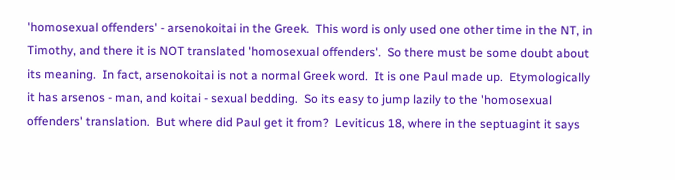'homosexual offenders' - arsenokoitai in the Greek.  This word is only used one other time in the NT, in Timothy, and there it is NOT translated 'homosexual offenders'.  So there must be some doubt about its meaning.  In fact, arsenokoitai is not a normal Greek word.  It is one Paul made up.  Etymologically it has arsenos - man, and koitai - sexual bedding.  So its easy to jump lazily to the 'homosexual offenders' translation.  But where did Paul get it from?  Leviticus 18, where in the septuagint it says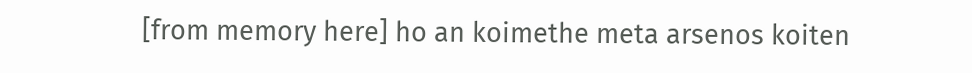[from memory here] ho an koimethe meta arsenos koiten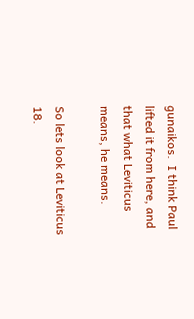gunaikos.  I think Paul lifted it from here, and that what Leviticus means, he means.

So lets look at Leviticus 18.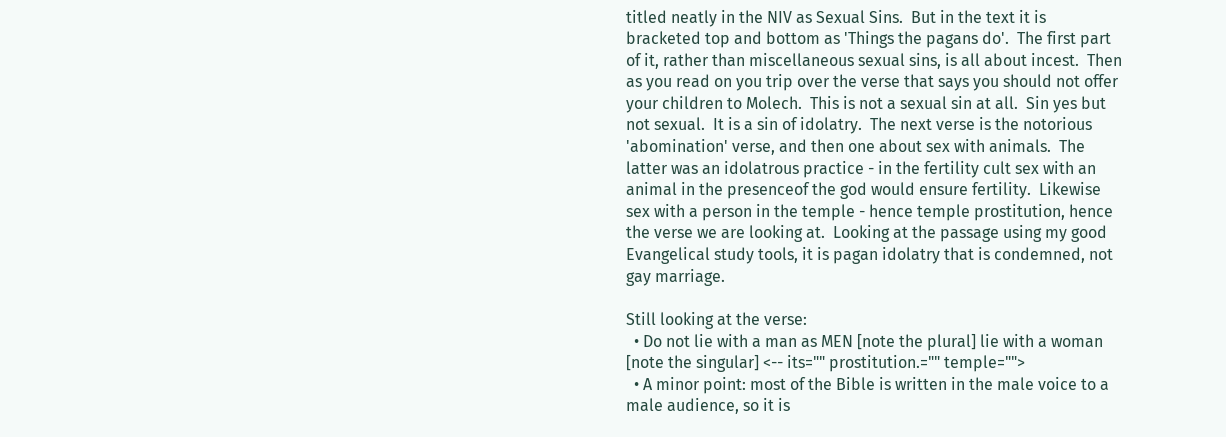titled neatly in the NIV as Sexual Sins.  But in the text it is bracketed top and bottom as 'Things the pagans do'.  The first part of it, rather than miscellaneous sexual sins, is all about incest.  Then as you read on you trip over the verse that says you should not offer your children to Molech.  This is not a sexual sin at all.  Sin yes but not sexual.  It is a sin of idolatry.  The next verse is the notorious 'abomination' verse, and then one about sex with animals.  The latter was an idolatrous practice - in the fertility cult sex with an animal in the presenceof the god would ensure fertility.  Likewise sex with a person in the temple - hence temple prostitution, hence the verse we are looking at.  Looking at the passage using my good Evangelical study tools, it is pagan idolatry that is condemned, not gay marriage.

Still looking at the verse:
  • Do not lie with a man as MEN [note the plural] lie with a woman [note the singular] <-- its="" prostitution.="" temple="">
  • A minor point: most of the Bible is written in the male voice to a male audience, so it is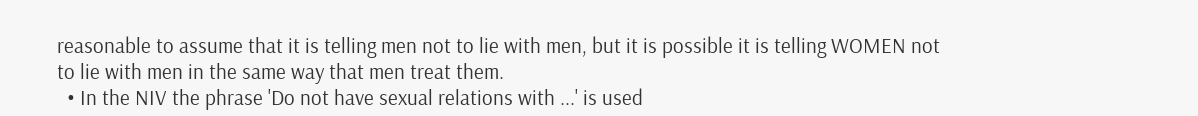reasonable to assume that it is telling men not to lie with men, but it is possible it is telling WOMEN not to lie with men in the same way that men treat them.
  • In the NIV the phrase 'Do not have sexual relations with ...' is used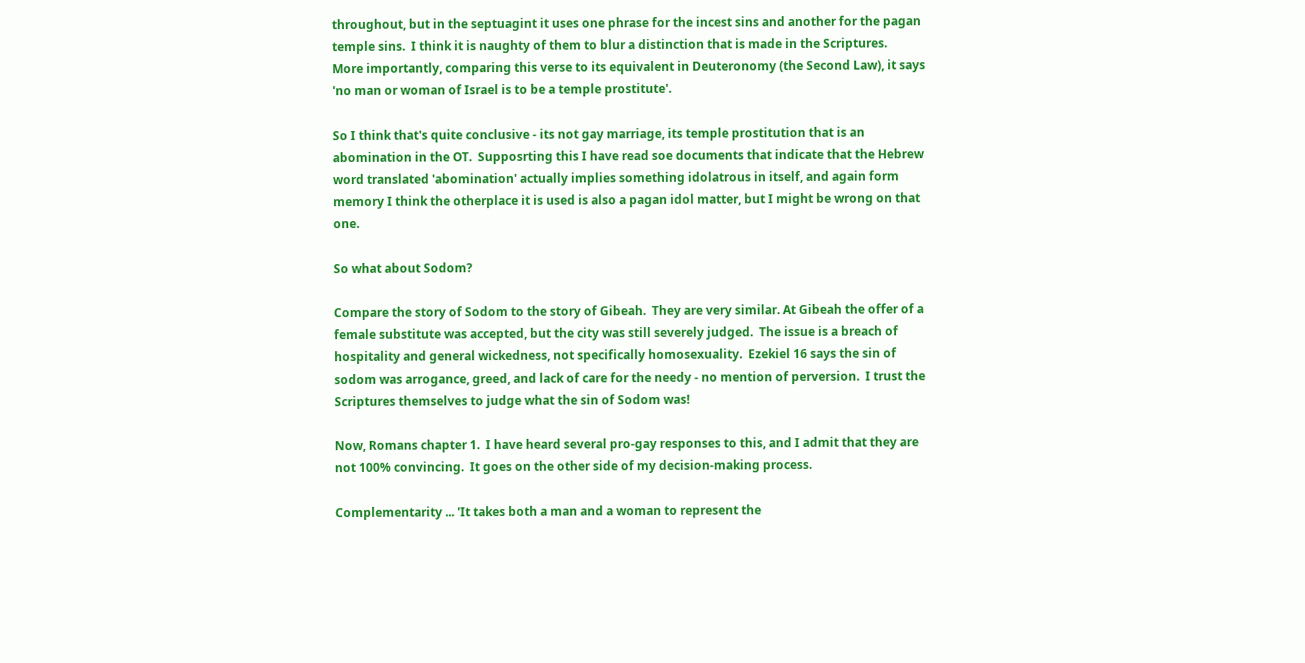throughout, but in the septuagint it uses one phrase for the incest sins and another for the pagan temple sins.  I think it is naughty of them to blur a distinction that is made in the Scriptures.
More importantly, comparing this verse to its equivalent in Deuteronomy (the Second Law), it says 'no man or woman of Israel is to be a temple prostitute'.

So I think that's quite conclusive - its not gay marriage, its temple prostitution that is an abomination in the OT.  Supposrting this I have read soe documents that indicate that the Hebrew word translated 'abomination' actually implies something idolatrous in itself, and again form memory I think the otherplace it is used is also a pagan idol matter, but I might be wrong on that one.

So what about Sodom?

Compare the story of Sodom to the story of Gibeah.  They are very similar. At Gibeah the offer of a female substitute was accepted, but the city was still severely judged.  The issue is a breach of hospitality and general wickedness, not specifically homosexuality.  Ezekiel 16 says the sin of sodom was arrogance, greed, and lack of care for the needy - no mention of perversion.  I trust the Scriptures themselves to judge what the sin of Sodom was!

Now, Romans chapter 1.  I have heard several pro-gay responses to this, and I admit that they are not 100% convincing.  It goes on the other side of my decision-making process.

Complementarity ... 'It takes both a man and a woman to represent the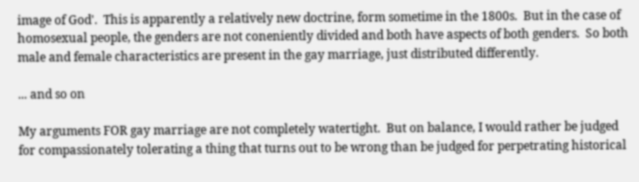image of God'.  This is apparently a relatively new doctrine, form sometime in the 1800s.  But in the case of homosexual people, the genders are not coneniently divided and both have aspects of both genders.  So both male and female characteristics are present in the gay marriage, just distributed differently.

... and so on

My arguments FOR gay marriage are not completely watertight.  But on balance, I would rather be judged for compassionately tolerating a thing that turns out to be wrong than be judged for perpetrating historical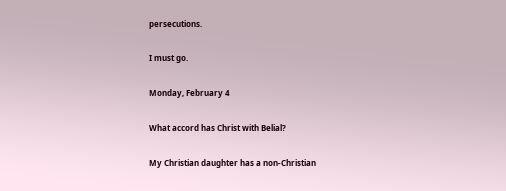persecutions.

I must go.

Monday, February 4

What accord has Christ with Belial?

My Christian daughter has a non-Christian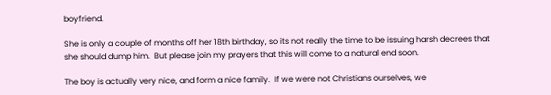boyfriend.

She is only a couple of months off her 18th birthday, so its not really the time to be issuing harsh decrees that she should dump him.  But please join my prayers that this will come to a natural end soon.

The boy is actually very nice, and form a nice family.  If we were not Christians ourselves, we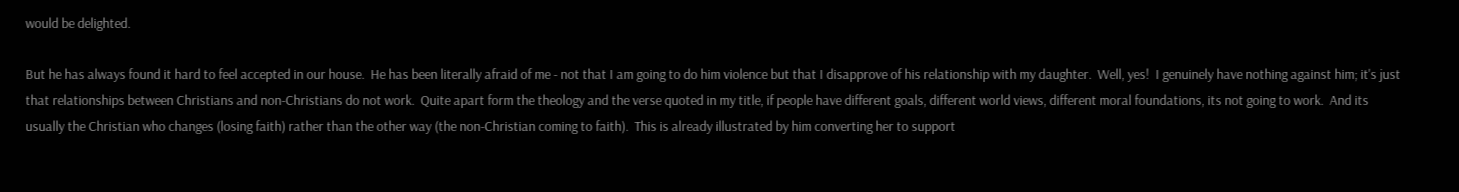would be delighted.

But he has always found it hard to feel accepted in our house.  He has been literally afraid of me - not that I am going to do him violence but that I disapprove of his relationship with my daughter.  Well, yes!  I genuinely have nothing against him; it's just that relationships between Christians and non-Christians do not work.  Quite apart form the theology and the verse quoted in my title, if people have different goals, different world views, different moral foundations, its not going to work.  And its usually the Christian who changes (losing faith) rather than the other way (the non-Christian coming to faith).  This is already illustrated by him converting her to support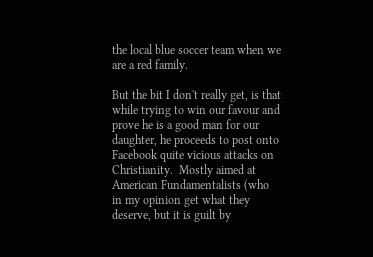the local blue soccer team when we are a red family.

But the bit I don't really get, is that while trying to win our favour and prove he is a good man for our daughter, he proceeds to post onto Facebook quite vicious attacks on Christianity.  Mostly aimed at American Fundamentalists (who in my opinion get what they deserve, but it is guilt by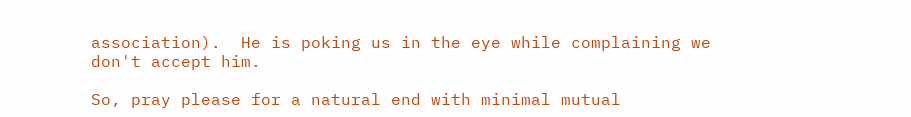association).  He is poking us in the eye while complaining we don't accept him.

So, pray please for a natural end with minimal mutual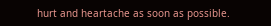hurt and heartache as soon as possible.